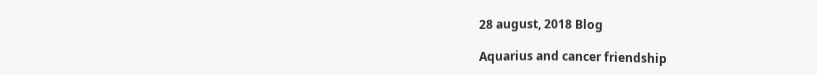28 august, 2018 Blog

Aquarius and cancer friendship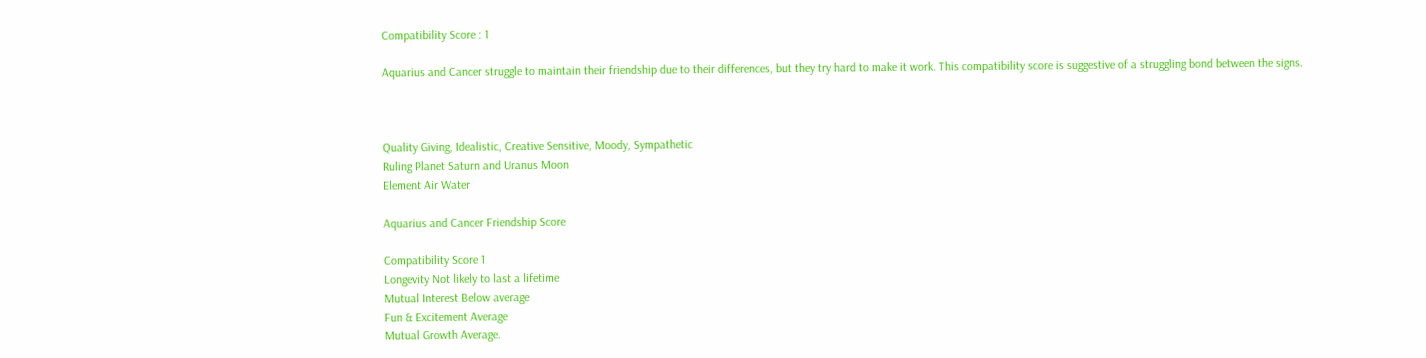Compatibility Score : 1

Aquarius and Cancer struggle to maintain their friendship due to their differences, but they try hard to make it work. This compatibility score is suggestive of a struggling bond between the signs.



Quality Giving, Idealistic, Creative Sensitive, Moody, Sympathetic
Ruling Planet Saturn and Uranus Moon
Element Air Water

Aquarius and Cancer Friendship Score

Compatibility Score 1
Longevity Not likely to last a lifetime
Mutual Interest Below average
Fun & Excitement Average
Mutual Growth Average.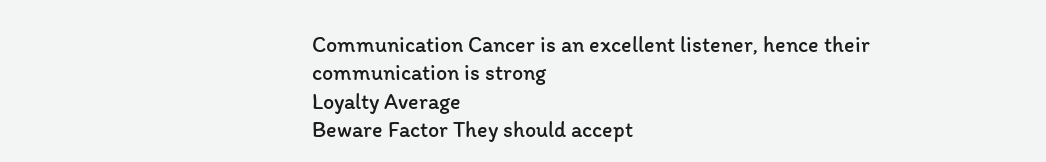Communication Cancer is an excellent listener, hence their communication is strong
Loyalty Average
Beware Factor They should accept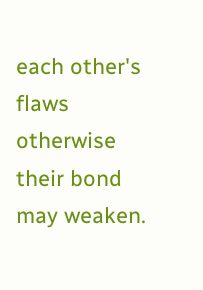each other's flaws otherwise their bond may weaken.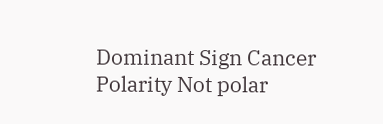Dominant Sign Cancer
Polarity Not polar